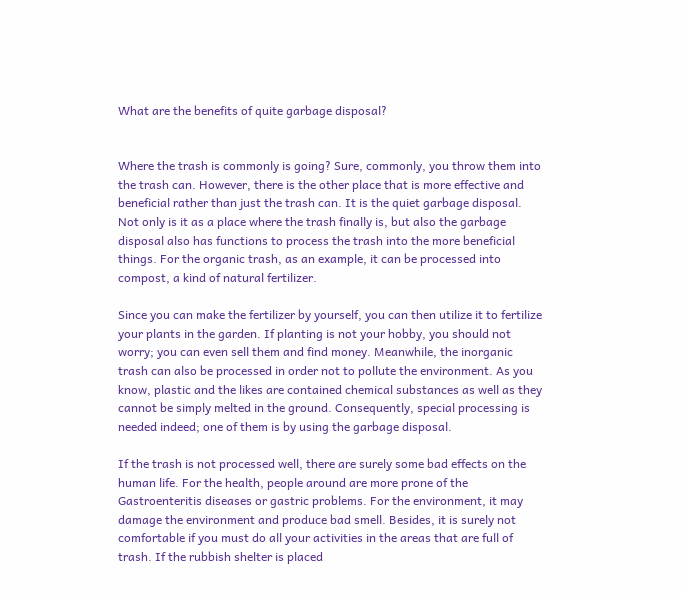What are the benefits of quite garbage disposal?


Where the trash is commonly is going? Sure, commonly, you throw them into the trash can. However, there is the other place that is more effective and beneficial rather than just the trash can. It is the quiet garbage disposal. Not only is it as a place where the trash finally is, but also the garbage disposal also has functions to process the trash into the more beneficial things. For the organic trash, as an example, it can be processed into compost, a kind of natural fertilizer.

Since you can make the fertilizer by yourself, you can then utilize it to fertilize your plants in the garden. If planting is not your hobby, you should not worry; you can even sell them and find money. Meanwhile, the inorganic trash can also be processed in order not to pollute the environment. As you know, plastic and the likes are contained chemical substances as well as they cannot be simply melted in the ground. Consequently, special processing is needed indeed; one of them is by using the garbage disposal.

If the trash is not processed well, there are surely some bad effects on the human life. For the health, people around are more prone of the Gastroenteritis diseases or gastric problems. For the environment, it may damage the environment and produce bad smell. Besides, it is surely not comfortable if you must do all your activities in the areas that are full of trash. If the rubbish shelter is placed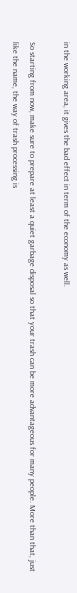in the working area, it gives the bad effect in term of the economy as well.

So starting from now, make sure to prepare at least a quiet garbage disposal so that your trash can be more advantageous for many people. More than that, just like the name, the way of trash processing is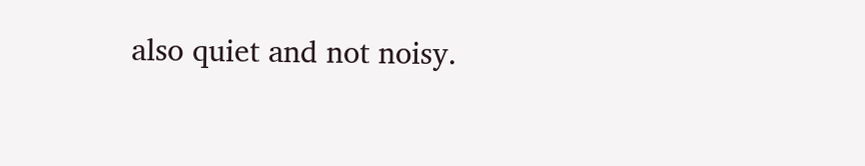also quiet and not noisy.